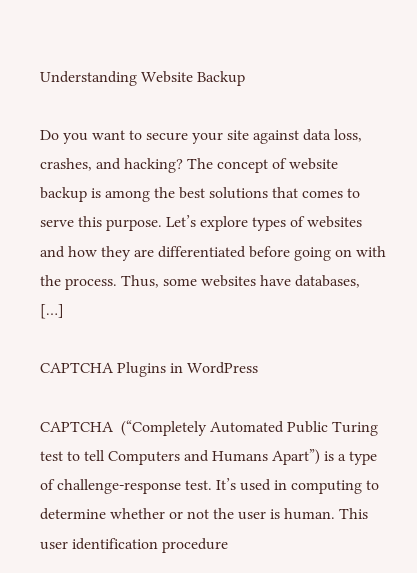Understanding Website Backup

Do you want to secure your site against data loss, crashes, and hacking? The concept of website backup is among the best solutions that comes to serve this purpose. Let’s explore types of websites and how they are differentiated before going on with the process. Thus, some websites have databases, […]

CAPTCHA Plugins in WordPress

CAPTCHA  (“Completely Automated Public Turing test to tell Computers and Humans Apart”) is a type of challenge-response test. It’s used in computing to determine whether or not the user is human. This user identification procedure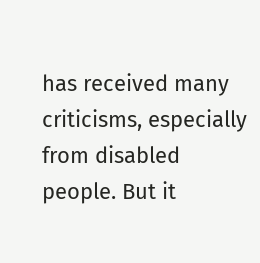has received many criticisms, especially from disabled people. But it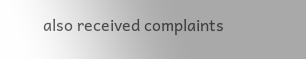also received complaints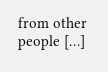from other people […]